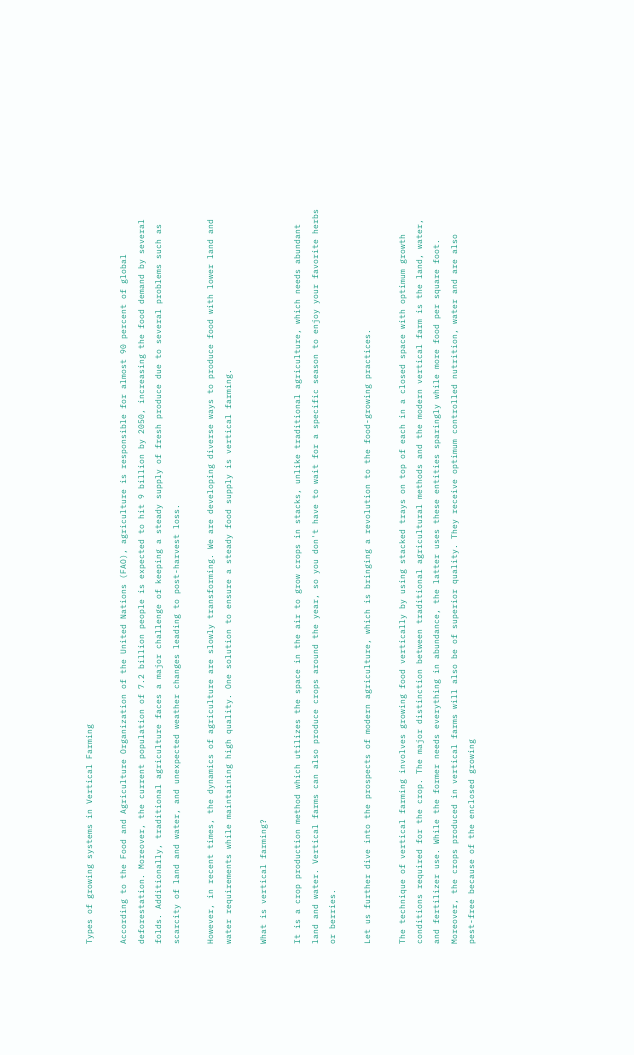Types of growing systems in Vertical Farming

According to the Food and Agriculture Organization of the United Nations (FAO), agriculture is responsible for almost 90 percent of global deforestation. Moreover, the current population of 7.2 billion people is expected to hit 9 billion by 2050, increasing the food demand by several folds. Additionally, traditional agriculture faces a major challenge of keeping a steady supply of fresh produce due to several problems such as scarcity of land and water, and unexpected weather changes leading to post-harvest loss.

However, in recent times, the dynamics of agriculture are slowly transforming. We are developing diverse ways to produce food with lower land and water requirements while maintaining high quality. One solution to ensure a steady food supply is vertical farming.

What is vertical farming?

It is a crop production method which utilizes the space in the air to grow crops in stacks, unlike traditional agriculture, which needs abundant land and water. Vertical farms can also produce crops around the year, so you don't have to wait for a specific season to enjoy your favorite herbs or berries.

Let us further dive into the prospects of modern agriculture, which is bringing a revolution to the food-growing practices.

The technique of vertical farming involves growing food vertically by using stacked trays on top of each in a closed space with optimum growth conditions required for the crop. The major distinction between traditional agricultural methods and the modern vertical farm is the land, water, and fertilizer use. While the former needs everything in abundance, the latter uses these entities sparingly while more food per square foot. Moreover, the crops produced in vertical farms will also be of superior quality. They receive optimum controlled nutrition, water and are also pest-free because of the enclosed growing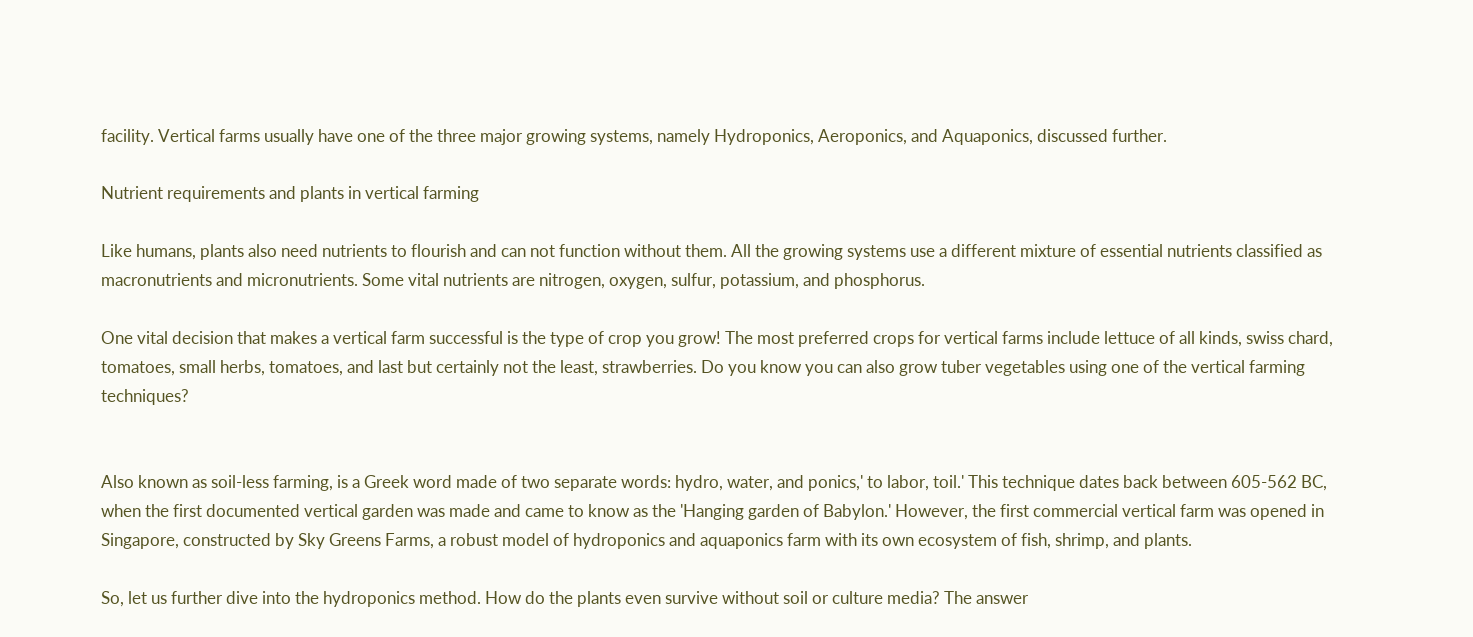facility. Vertical farms usually have one of the three major growing systems, namely Hydroponics, Aeroponics, and Aquaponics, discussed further.

Nutrient requirements and plants in vertical farming

Like humans, plants also need nutrients to flourish and can not function without them. All the growing systems use a different mixture of essential nutrients classified as macronutrients and micronutrients. Some vital nutrients are nitrogen, oxygen, sulfur, potassium, and phosphorus.

One vital decision that makes a vertical farm successful is the type of crop you grow! The most preferred crops for vertical farms include lettuce of all kinds, swiss chard, tomatoes, small herbs, tomatoes, and last but certainly not the least, strawberries. Do you know you can also grow tuber vegetables using one of the vertical farming techniques?


Also known as soil-less farming, is a Greek word made of two separate words: hydro, water, and ponics,' to labor, toil.' This technique dates back between 605-562 BC, when the first documented vertical garden was made and came to know as the 'Hanging garden of Babylon.' However, the first commercial vertical farm was opened in Singapore, constructed by Sky Greens Farms, a robust model of hydroponics and aquaponics farm with its own ecosystem of fish, shrimp, and plants.

So, let us further dive into the hydroponics method. How do the plants even survive without soil or culture media? The answer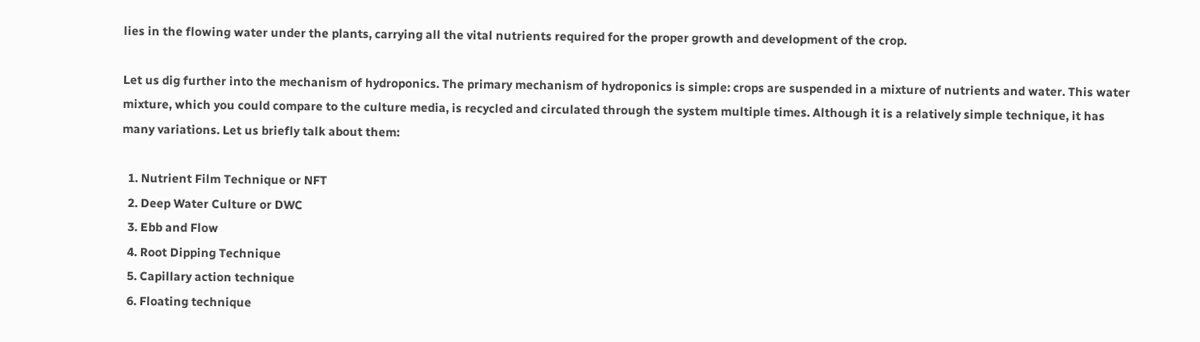lies in the flowing water under the plants, carrying all the vital nutrients required for the proper growth and development of the crop.

Let us dig further into the mechanism of hydroponics. The primary mechanism of hydroponics is simple: crops are suspended in a mixture of nutrients and water. This water mixture, which you could compare to the culture media, is recycled and circulated through the system multiple times. Although it is a relatively simple technique, it has many variations. Let us briefly talk about them:

  1. Nutrient Film Technique or NFT
  2. Deep Water Culture or DWC
  3. Ebb and Flow
  4. Root Dipping Technique
  5. Capillary action technique
  6. Floating technique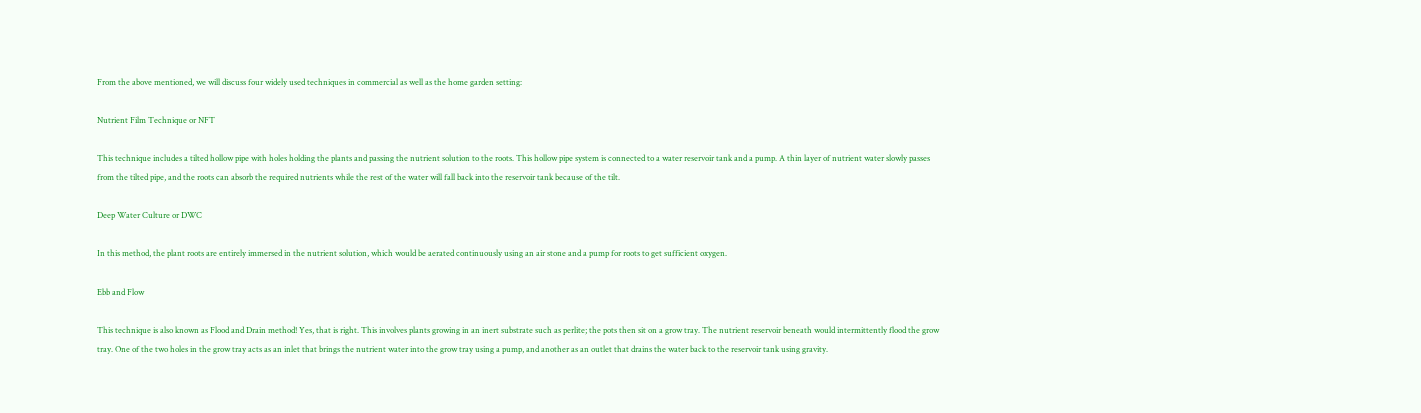From the above mentioned, we will discuss four widely used techniques in commercial as well as the home garden setting:

Nutrient Film Technique or NFT

This technique includes a tilted hollow pipe with holes holding the plants and passing the nutrient solution to the roots. This hollow pipe system is connected to a water reservoir tank and a pump. A thin layer of nutrient water slowly passes from the tilted pipe, and the roots can absorb the required nutrients while the rest of the water will fall back into the reservoir tank because of the tilt.

Deep Water Culture or DWC

In this method, the plant roots are entirely immersed in the nutrient solution, which would be aerated continuously using an air stone and a pump for roots to get sufficient oxygen.

Ebb and Flow

This technique is also known as Flood and Drain method! Yes, that is right. This involves plants growing in an inert substrate such as perlite; the pots then sit on a grow tray. The nutrient reservoir beneath would intermittently flood the grow tray. One of the two holes in the grow tray acts as an inlet that brings the nutrient water into the grow tray using a pump, and another as an outlet that drains the water back to the reservoir tank using gravity.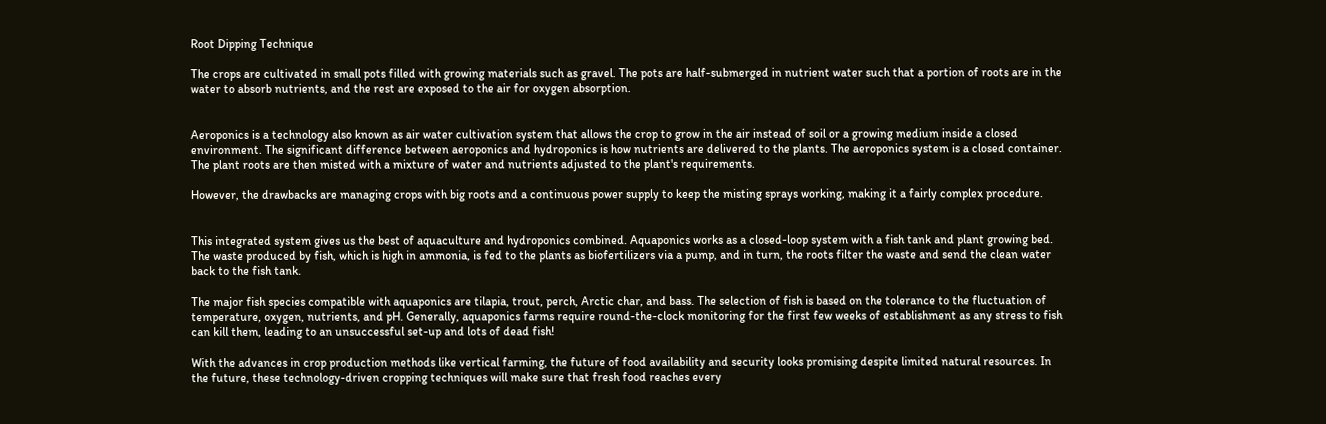Root Dipping Technique

The crops are cultivated in small pots filled with growing materials such as gravel. The pots are half-submerged in nutrient water such that a portion of roots are in the water to absorb nutrients, and the rest are exposed to the air for oxygen absorption.


Aeroponics is a technology also known as air water cultivation system that allows the crop to grow in the air instead of soil or a growing medium inside a closed environment. The significant difference between aeroponics and hydroponics is how nutrients are delivered to the plants. The aeroponics system is a closed container. The plant roots are then misted with a mixture of water and nutrients adjusted to the plant's requirements.

However, the drawbacks are managing crops with big roots and a continuous power supply to keep the misting sprays working, making it a fairly complex procedure.


This integrated system gives us the best of aquaculture and hydroponics combined. Aquaponics works as a closed-loop system with a fish tank and plant growing bed. The waste produced by fish, which is high in ammonia, is fed to the plants as biofertilizers via a pump, and in turn, the roots filter the waste and send the clean water back to the fish tank.

The major fish species compatible with aquaponics are tilapia, trout, perch, Arctic char, and bass. The selection of fish is based on the tolerance to the fluctuation of temperature, oxygen, nutrients, and pH. Generally, aquaponics farms require round-the-clock monitoring for the first few weeks of establishment as any stress to fish can kill them, leading to an unsuccessful set-up and lots of dead fish!

With the advances in crop production methods like vertical farming, the future of food availability and security looks promising despite limited natural resources. In the future, these technology-driven cropping techniques will make sure that fresh food reaches every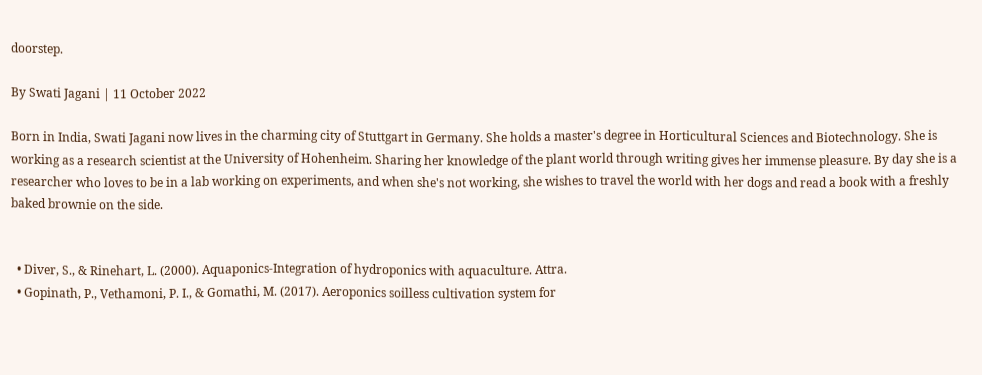doorstep.

By Swati Jagani | 11 October 2022

Born in India, Swati Jagani now lives in the charming city of Stuttgart in Germany. She holds a master's degree in Horticultural Sciences and Biotechnology. She is working as a research scientist at the University of Hohenheim. Sharing her knowledge of the plant world through writing gives her immense pleasure. By day she is a researcher who loves to be in a lab working on experiments, and when she's not working, she wishes to travel the world with her dogs and read a book with a freshly baked brownie on the side.


  • Diver, S., & Rinehart, L. (2000). Aquaponics-Integration of hydroponics with aquaculture. Attra.
  • Gopinath, P., Vethamoni, P. I., & Gomathi, M. (2017). Aeroponics soilless cultivation system for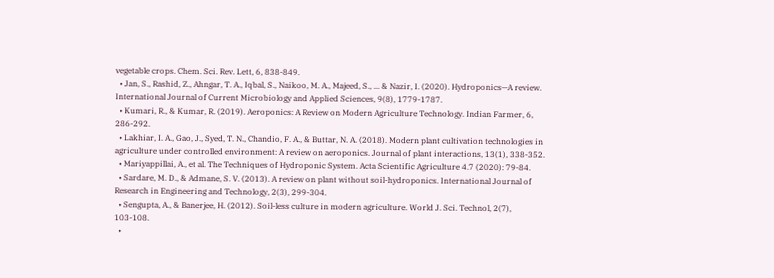vegetable crops. Chem. Sci. Rev. Lett, 6, 838-849.
  • Jan, S., Rashid, Z., Ahngar, T. A., Iqbal, S., Naikoo, M. A., Majeed, S., ... & Nazir, I. (2020). Hydroponics—A review. International Journal of Current Microbiology and Applied Sciences, 9(8), 1779-1787.
  • Kumari, R., & Kumar, R. (2019). Aeroponics: A Review on Modern Agriculture Technology. Indian Farmer, 6, 286-292.
  • Lakhiar, I. A., Gao, J., Syed, T. N., Chandio, F. A., & Buttar, N. A. (2018). Modern plant cultivation technologies in agriculture under controlled environment: A review on aeroponics. Journal of plant interactions, 13(1), 338-352.
  • Mariyappillai, A., et al. The Techniques of Hydroponic System. Acta Scientific Agriculture 4.7 (2020): 79-84.
  • Sardare, M. D., & Admane, S. V. (2013). A review on plant without soil-hydroponics. International Journal of Research in Engineering and Technology, 2(3), 299-304.
  • Sengupta, A., & Banerjee, H. (2012). Soil-less culture in modern agriculture. World J. Sci. Technol, 2(7), 103-108.
  •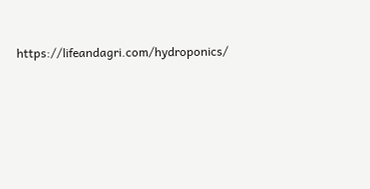https://lifeandagri.com/hydroponics/